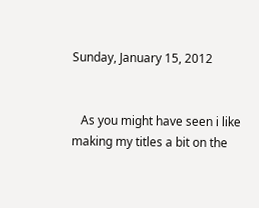Sunday, January 15, 2012


   As you might have seen i like making my titles a bit on the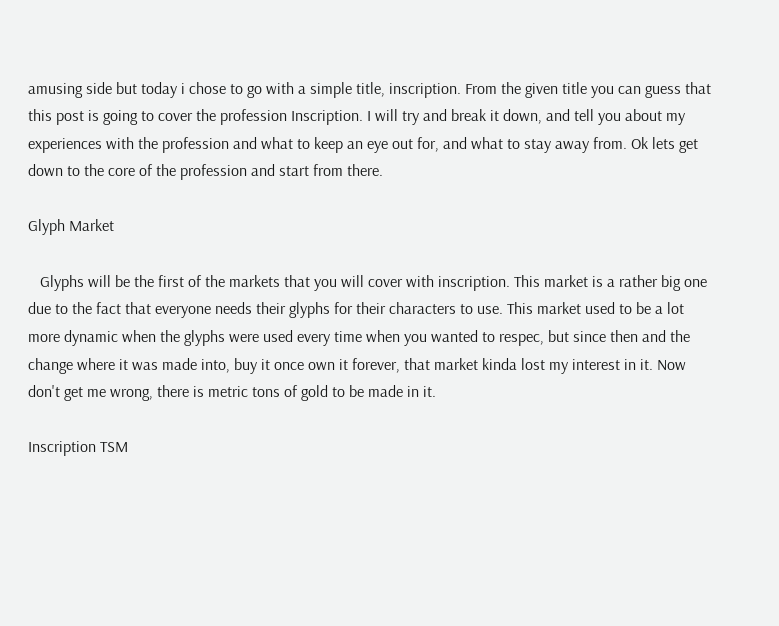amusing side but today i chose to go with a simple title, inscription. From the given title you can guess that this post is going to cover the profession Inscription. I will try and break it down, and tell you about my experiences with the profession and what to keep an eye out for, and what to stay away from. Ok lets get down to the core of the profession and start from there.

Glyph Market

   Glyphs will be the first of the markets that you will cover with inscription. This market is a rather big one due to the fact that everyone needs their glyphs for their characters to use. This market used to be a lot more dynamic when the glyphs were used every time when you wanted to respec, but since then and the change where it was made into, buy it once own it forever, that market kinda lost my interest in it. Now don't get me wrong, there is metric tons of gold to be made in it.

Inscription TSM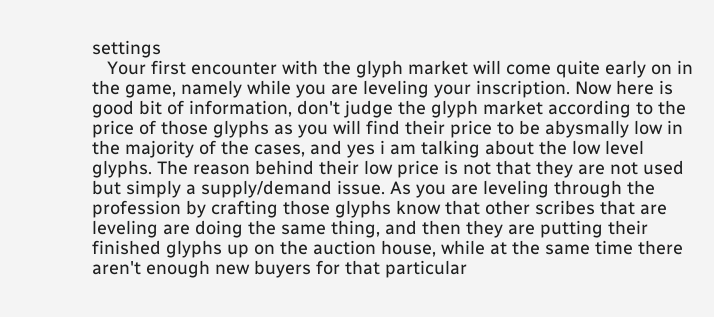settings
   Your first encounter with the glyph market will come quite early on in the game, namely while you are leveling your inscription. Now here is good bit of information, don't judge the glyph market according to the price of those glyphs as you will find their price to be abysmally low in the majority of the cases, and yes i am talking about the low level glyphs. The reason behind their low price is not that they are not used but simply a supply/demand issue. As you are leveling through the profession by crafting those glyphs know that other scribes that are leveling are doing the same thing, and then they are putting their finished glyphs up on the auction house, while at the same time there aren't enough new buyers for that particular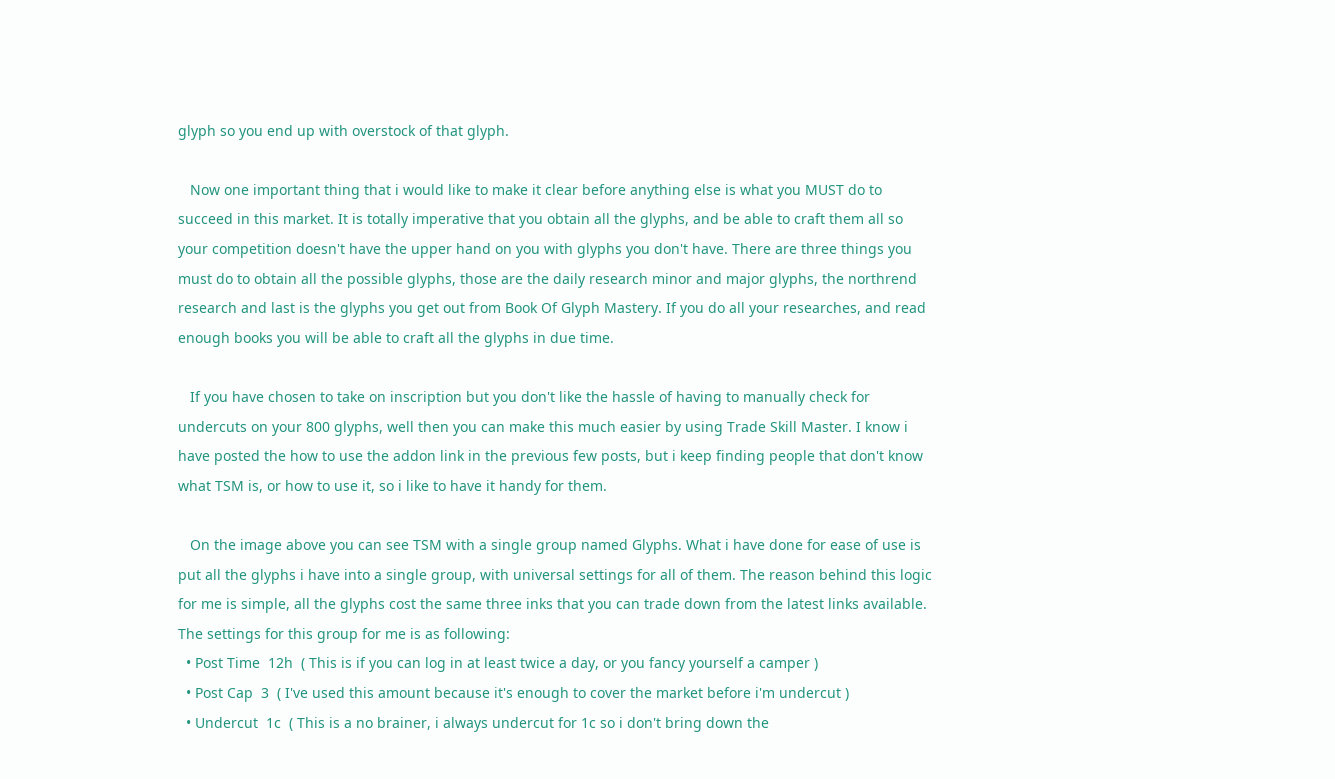glyph so you end up with overstock of that glyph.

   Now one important thing that i would like to make it clear before anything else is what you MUST do to succeed in this market. It is totally imperative that you obtain all the glyphs, and be able to craft them all so your competition doesn't have the upper hand on you with glyphs you don't have. There are three things you must do to obtain all the possible glyphs, those are the daily research minor and major glyphs, the northrend research and last is the glyphs you get out from Book Of Glyph Mastery. If you do all your researches, and read enough books you will be able to craft all the glyphs in due time.

   If you have chosen to take on inscription but you don't like the hassle of having to manually check for undercuts on your 800 glyphs, well then you can make this much easier by using Trade Skill Master. I know i have posted the how to use the addon link in the previous few posts, but i keep finding people that don't know what TSM is, or how to use it, so i like to have it handy for them.

   On the image above you can see TSM with a single group named Glyphs. What i have done for ease of use is put all the glyphs i have into a single group, with universal settings for all of them. The reason behind this logic for me is simple, all the glyphs cost the same three inks that you can trade down from the latest links available. The settings for this group for me is as following:
  • Post Time  12h  ( This is if you can log in at least twice a day, or you fancy yourself a camper )
  • Post Cap  3  ( I've used this amount because it's enough to cover the market before i'm undercut )
  • Undercut  1c  ( This is a no brainer, i always undercut for 1c so i don't bring down the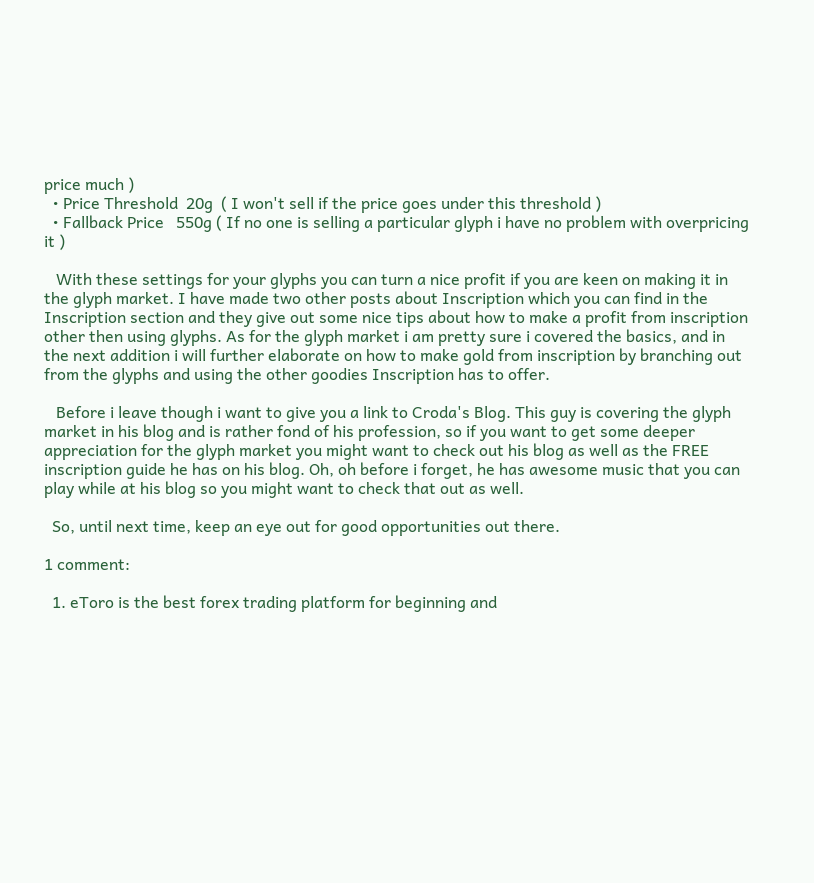price much )
  • Price Threshold  20g  ( I won't sell if the price goes under this threshold )
  • Fallback Price   550g ( If no one is selling a particular glyph i have no problem with overpricing it )

   With these settings for your glyphs you can turn a nice profit if you are keen on making it in the glyph market. I have made two other posts about Inscription which you can find in the Inscription section and they give out some nice tips about how to make a profit from inscription other then using glyphs. As for the glyph market i am pretty sure i covered the basics, and in the next addition i will further elaborate on how to make gold from inscription by branching out from the glyphs and using the other goodies Inscription has to offer.

   Before i leave though i want to give you a link to Croda's Blog. This guy is covering the glyph market in his blog and is rather fond of his profession, so if you want to get some deeper appreciation for the glyph market you might want to check out his blog as well as the FREE inscription guide he has on his blog. Oh, oh before i forget, he has awesome music that you can play while at his blog so you might want to check that out as well.

  So, until next time, keep an eye out for good opportunities out there.

1 comment:

  1. eToro is the best forex trading platform for beginning and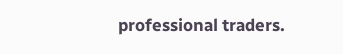professional traders.